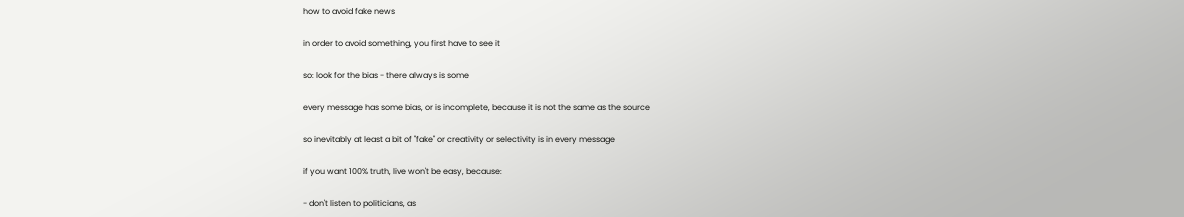how to avoid fake news

in order to avoid something, you first have to see it

so: look for the bias - there always is some

every message has some bias, or is incomplete, because it is not the same as the source

so inevitably at least a bit of "fake" or creativity or selectivity is in every message

if you want 100% truth, live won't be easy, because:

- don't listen to politicians, as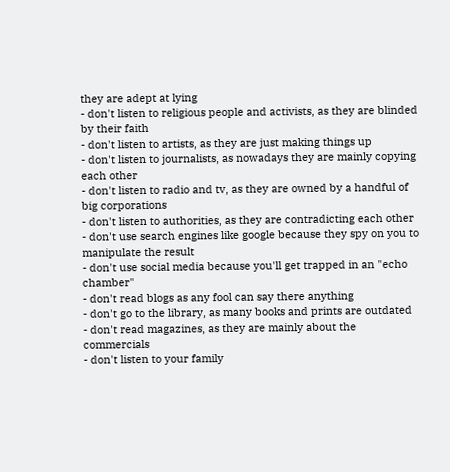they are adept at lying
- don't listen to religious people and activists, as they are blinded by their faith
- don't listen to artists, as they are just making things up
- don't listen to journalists, as nowadays they are mainly copying each other
- don't listen to radio and tv, as they are owned by a handful of big corporations
- don't listen to authorities, as they are contradicting each other
- don't use search engines like google because they spy on you to manipulate the result
- don't use social media because you'll get trapped in an "echo chamber"
- don't read blogs as any fool can say there anything
- don't go to the library, as many books and prints are outdated
- don't read magazines, as they are mainly about the commercials
- don't listen to your family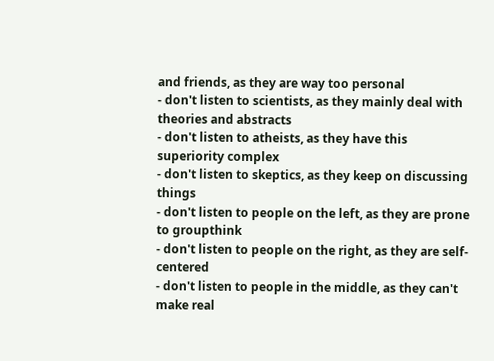and friends, as they are way too personal
- don't listen to scientists, as they mainly deal with theories and abstracts
- don't listen to atheists, as they have this superiority complex
- don't listen to skeptics, as they keep on discussing things
- don't listen to people on the left, as they are prone to groupthink
- don't listen to people on the right, as they are self-centered
- don't listen to people in the middle, as they can't make real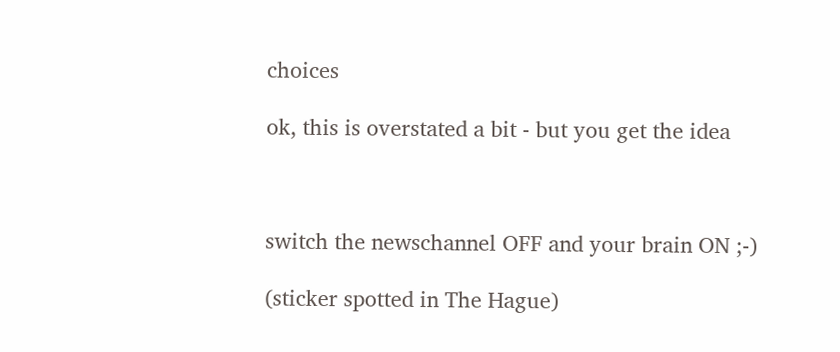choices

ok, this is overstated a bit - but you get the idea



switch the newschannel OFF and your brain ON ;-)

(sticker spotted in The Hague)